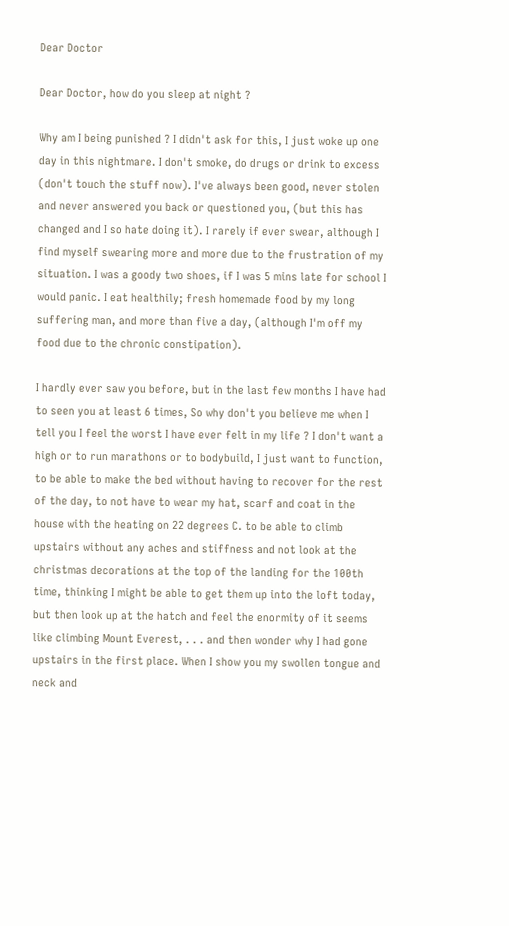Dear Doctor

Dear Doctor, how do you sleep at night ?

Why am I being punished ? I didn't ask for this, I just woke up one day in this nightmare. I don't smoke, do drugs or drink to excess (don't touch the stuff now). I've always been good, never stolen and never answered you back or questioned you, (but this has changed and I so hate doing it). I rarely if ever swear, although I find myself swearing more and more due to the frustration of my situation. I was a goody two shoes, if I was 5 mins late for school I would panic. I eat healthily; fresh homemade food by my long suffering man, and more than five a day, (although I'm off my food due to the chronic constipation).

I hardly ever saw you before, but in the last few months I have had to seen you at least 6 times, So why don't you believe me when I tell you I feel the worst I have ever felt in my life ? I don't want a high or to run marathons or to bodybuild, I just want to function, to be able to make the bed without having to recover for the rest of the day, to not have to wear my hat, scarf and coat in the house with the heating on 22 degrees C. to be able to climb upstairs without any aches and stiffness and not look at the christmas decorations at the top of the landing for the 100th time, thinking I might be able to get them up into the loft today, but then look up at the hatch and feel the enormity of it seems like climbing Mount Everest, . . . and then wonder why I had gone upstairs in the first place. When I show you my swollen tongue and neck and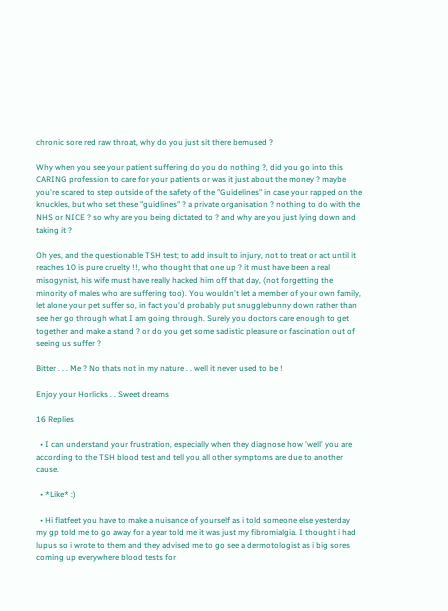chronic sore red raw throat, why do you just sit there bemused ?

Why when you see your patient suffering do you do nothing ?, did you go into this CARING profession to care for your patients or was it just about the money ? maybe you're scared to step outside of the safety of the "Guidelines" in case your rapped on the knuckles, but who set these "guidlines" ? a private organisation ? nothing to do with the NHS or NICE ? so why are you being dictated to ? and why are you just lying down and taking it ?

Oh yes, and the questionable TSH test; to add insult to injury, not to treat or act until it reaches 10 is pure cruelty !!, who thought that one up ? it must have been a real misogynist, his wife must have really hacked him off that day, (not forgetting the minority of males who are suffering too). You wouldn't let a member of your own family, let alone your pet suffer so, in fact you'd probably put snugglebunny down rather than see her go through what I am going through. Surely you doctors care enough to get together and make a stand ? or do you get some sadistic pleasure or fascination out of seeing us suffer ?

Bitter . . . Me ? No thats not in my nature . . well it never used to be !

Enjoy your Horlicks . . Sweet dreams

16 Replies

  • I can understand your frustration, especially when they diagnose how 'well' you are according to the TSH blood test and tell you all other symptoms are due to another cause.

  • *Like* :)

  • Hi flatfeet you have to make a nuisance of yourself as i told someone else yesterday my gp told me to go away for a year told me it was just my fibromialgia. I thought i had lupus so i wrote to them and they advised me to go see a dermotologist as i big sores coming up everywhere blood tests for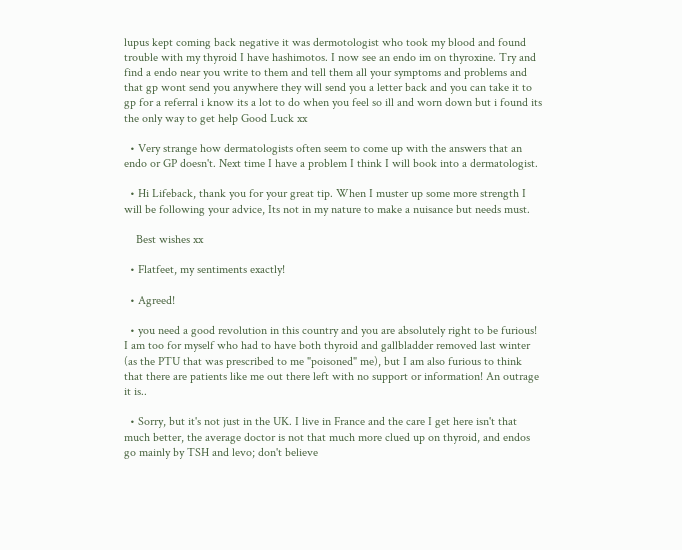lupus kept coming back negative it was dermotologist who took my blood and found trouble with my thyroid I have hashimotos. I now see an endo im on thyroxine. Try and find a endo near you write to them and tell them all your symptoms and problems and that gp wont send you anywhere they will send you a letter back and you can take it to gp for a referral i know its a lot to do when you feel so ill and worn down but i found its the only way to get help Good Luck xx

  • Very strange how dermatologists often seem to come up with the answers that an endo or GP doesn't. Next time I have a problem I think I will book into a dermatologist.

  • Hi Lifeback, thank you for your great tip. When I muster up some more strength I will be following your advice, Its not in my nature to make a nuisance but needs must.

    Best wishes xx

  • Flatfeet, my sentiments exactly!

  • Agreed!

  • you need a good revolution in this country and you are absolutely right to be furious! I am too for myself who had to have both thyroid and gallbladder removed last winter (as the PTU that was prescribed to me "poisoned" me), but I am also furious to think that there are patients like me out there left with no support or information! An outrage it is..

  • Sorry, but it's not just in the UK. I live in France and the care I get here isn't that much better, the average doctor is not that much more clued up on thyroid, and endos go mainly by TSH and levo; don't believe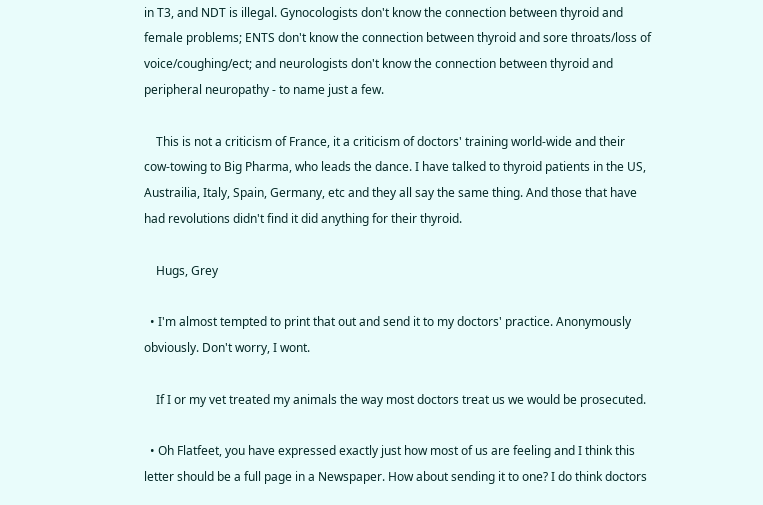in T3, and NDT is illegal. Gynocologists don't know the connection between thyroid and female problems; ENTS don't know the connection between thyroid and sore throats/loss of voice/coughing/ect; and neurologists don't know the connection between thyroid and peripheral neuropathy - to name just a few.

    This is not a criticism of France, it a criticism of doctors' training world-wide and their cow-towing to Big Pharma, who leads the dance. I have talked to thyroid patients in the US, Austrailia, Italy, Spain, Germany, etc and they all say the same thing. And those that have had revolutions didn't find it did anything for their thyroid.

    Hugs, Grey

  • I'm almost tempted to print that out and send it to my doctors' practice. Anonymously obviously. Don't worry, I wont.

    If I or my vet treated my animals the way most doctors treat us we would be prosecuted.

  • Oh Flatfeet, you have expressed exactly just how most of us are feeling and I think this letter should be a full page in a Newspaper. How about sending it to one? I do think doctors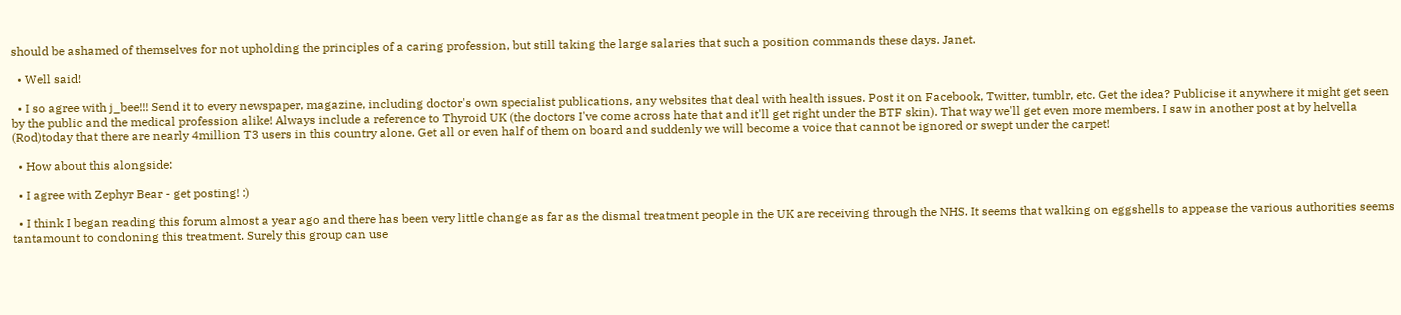should be ashamed of themselves for not upholding the principles of a caring profession, but still taking the large salaries that such a position commands these days. Janet.

  • Well said!

  • I so agree with j_bee!!! Send it to every newspaper, magazine, including doctor's own specialist publications, any websites that deal with health issues. Post it on Facebook, Twitter, tumblr, etc. Get the idea? Publicise it anywhere it might get seen by the public and the medical profession alike! Always include a reference to Thyroid UK (the doctors I've come across hate that and it'll get right under the BTF skin). That way we'll get even more members. I saw in another post at by helvella (Rod)today that there are nearly 4million T3 users in this country alone. Get all or even half of them on board and suddenly we will become a voice that cannot be ignored or swept under the carpet!

  • How about this alongside:

  • I agree with Zephyr Bear - get posting! :)

  • I think I began reading this forum almost a year ago and there has been very little change as far as the dismal treatment people in the UK are receiving through the NHS. It seems that walking on eggshells to appease the various authorities seems tantamount to condoning this treatment. Surely this group can use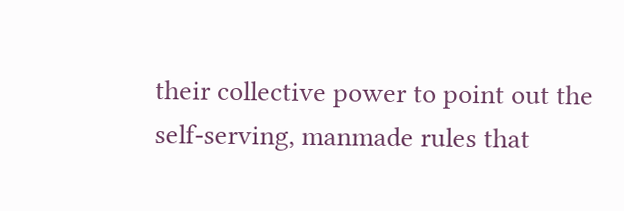their collective power to point out the self-serving, manmade rules that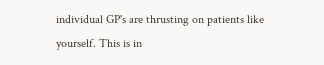individual GP's are thrusting on patients like yourself. This is in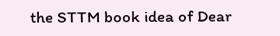the STTM book idea of Dear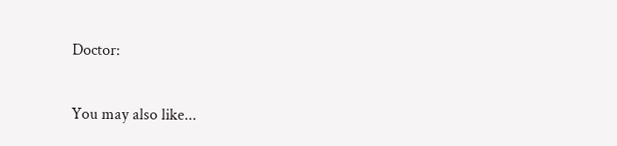Doctor:

You may also like...